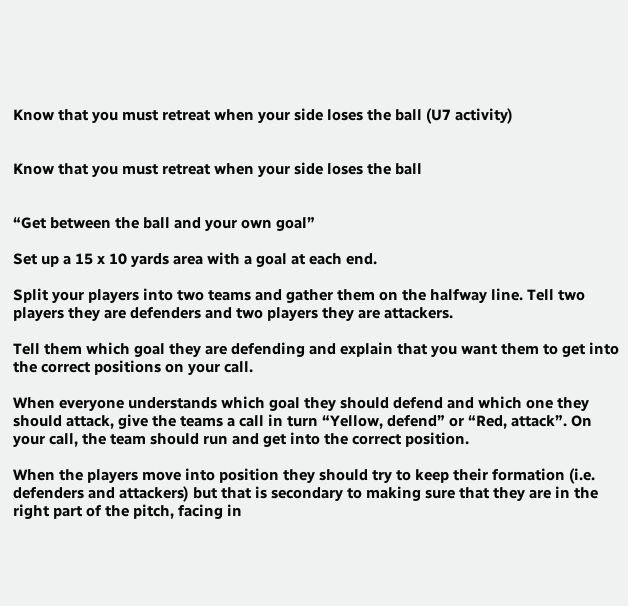Know that you must retreat when your side loses the ball (U7 activity)


Know that you must retreat when your side loses the ball


“Get between the ball and your own goal”

Set up a 15 x 10 yards area with a goal at each end.

Split your players into two teams and gather them on the halfway line. Tell two players they are defenders and two players they are attackers.

Tell them which goal they are defending and explain that you want them to get into the correct positions on your call.

When everyone understands which goal they should defend and which one they should attack, give the teams a call in turn “Yellow, defend” or “Red, attack”. On your call, the team should run and get into the correct position.

When the players move into position they should try to keep their formation (i.e. defenders and attackers) but that is secondary to making sure that they are in the right part of the pitch, facing in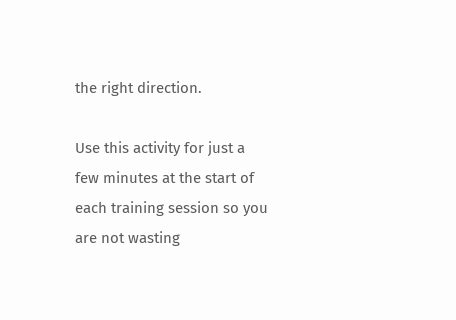the right direction.

Use this activity for just a few minutes at the start of each training session so you are not wasting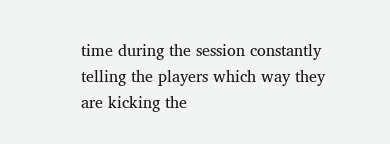time during the session constantly telling the players which way they are kicking the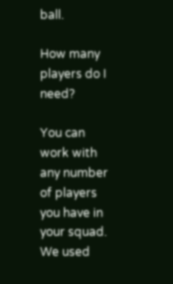ball.

How many players do I need?

You can work with any number of players you have in your squad. We used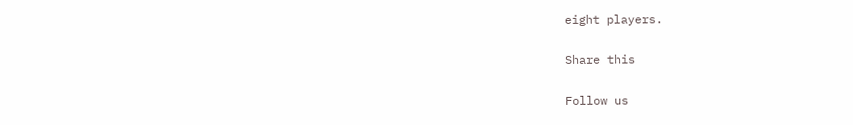eight players.

Share this

Follow us